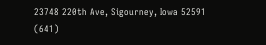23748 220th Ave, Sigourney, Iowa 52591 (641)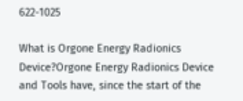622-1025

What is Orgone Energy Radionics Device?Orgone Energy Radionics Device and Tools have, since the start of the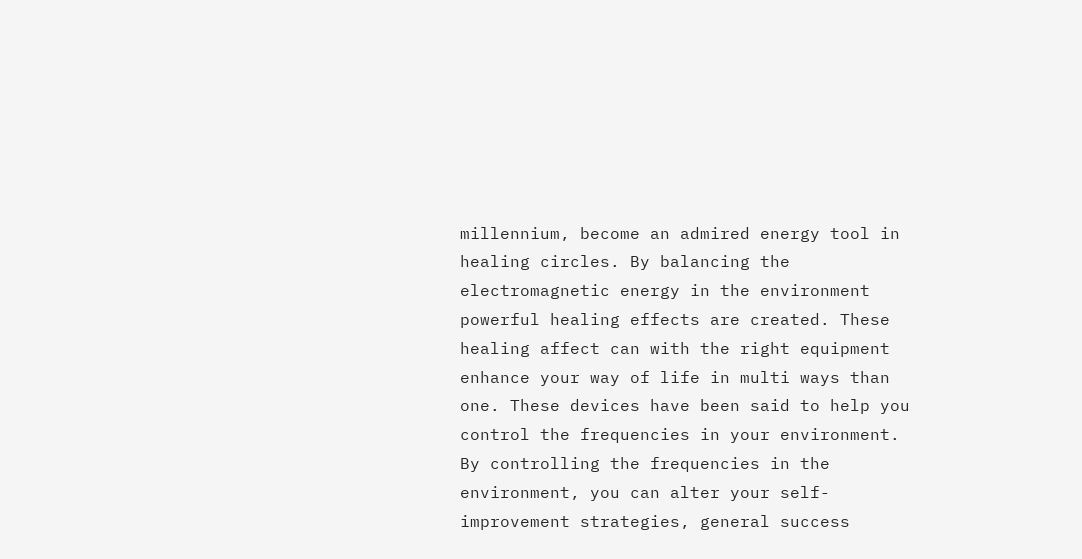millennium, become an admired energy tool in healing circles. By balancing the electromagnetic energy in the environment powerful healing effects are created. These healing affect can with the right equipment enhance your way of life in multi ways than one. These devices have been said to help you control the frequencies in your environment. By controlling the frequencies in the environment, you can alter your self-improvement strategies, general success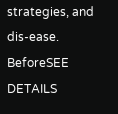strategies, and dis-ease. BeforeSEE DETAILS